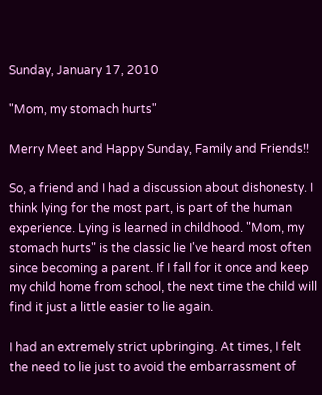Sunday, January 17, 2010

"Mom, my stomach hurts"

Merry Meet and Happy Sunday, Family and Friends!!

So, a friend and I had a discussion about dishonesty. I think lying for the most part, is part of the human experience. Lying is learned in childhood. "Mom, my stomach hurts" is the classic lie I've heard most often since becoming a parent. If I fall for it once and keep my child home from school, the next time the child will find it just a little easier to lie again.

I had an extremely strict upbringing. At times, I felt the need to lie just to avoid the embarrassment of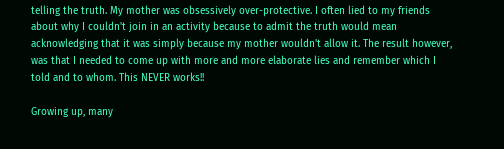telling the truth. My mother was obsessively over-protective. I often lied to my friends about why I couldn't join in an activity because to admit the truth would mean acknowledging that it was simply because my mother wouldn't allow it. The result however, was that I needed to come up with more and more elaborate lies and remember which I told and to whom. This NEVER works!!

Growing up, many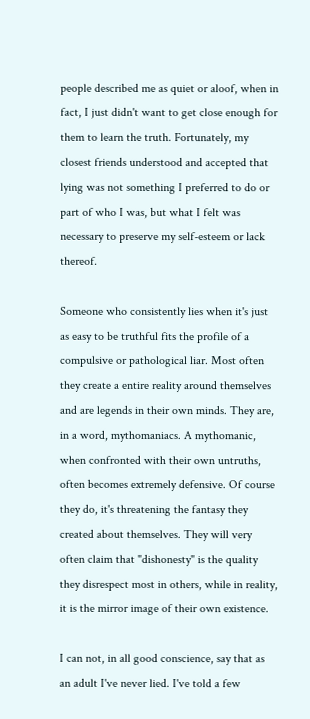people described me as quiet or aloof, when in fact, I just didn't want to get close enough for them to learn the truth. Fortunately, my closest friends understood and accepted that lying was not something I preferred to do or part of who I was, but what I felt was necessary to preserve my self-esteem or lack thereof.

Someone who consistently lies when it's just as easy to be truthful fits the profile of a compulsive or pathological liar. Most often they create a entire reality around themselves and are legends in their own minds. They are, in a word, mythomaniacs. A mythomanic, when confronted with their own untruths, often becomes extremely defensive. Of course they do, it's threatening the fantasy they created about themselves. They will very often claim that "dishonesty" is the quality they disrespect most in others, while in reality, it is the mirror image of their own existence.

I can not, in all good conscience, say that as an adult I've never lied. I've told a few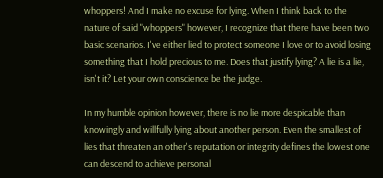whoppers! And I make no excuse for lying. When I think back to the nature of said "whoppers" however, I recognize that there have been two basic scenarios. I've either lied to protect someone I love or to avoid losing something that I hold precious to me. Does that justify lying? A lie is a lie, isn't it? Let your own conscience be the judge.

In my humble opinion however, there is no lie more despicable than knowingly and willfully lying about another person. Even the smallest of lies that threaten an other's reputation or integrity defines the lowest one can descend to achieve personal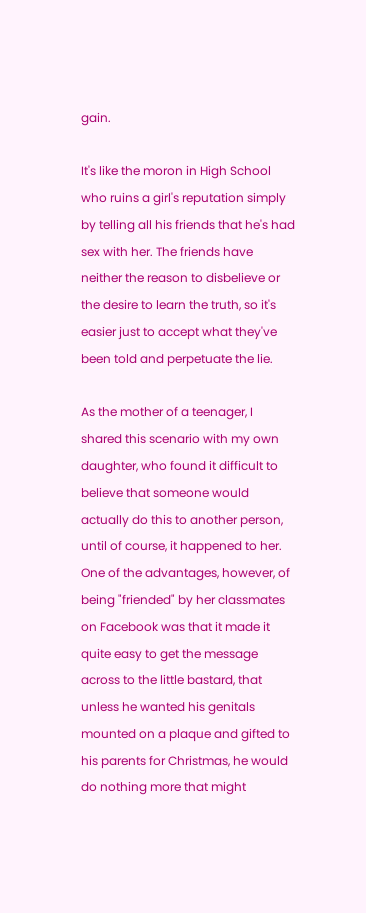gain.

It's like the moron in High School who ruins a girl's reputation simply by telling all his friends that he's had sex with her. The friends have neither the reason to disbelieve or the desire to learn the truth, so it's easier just to accept what they've been told and perpetuate the lie.

As the mother of a teenager, I shared this scenario with my own daughter, who found it difficult to believe that someone would actually do this to another person, until of course, it happened to her. One of the advantages, however, of being "friended" by her classmates on Facebook was that it made it quite easy to get the message across to the little bastard, that unless he wanted his genitals mounted on a plaque and gifted to his parents for Christmas, he would do nothing more that might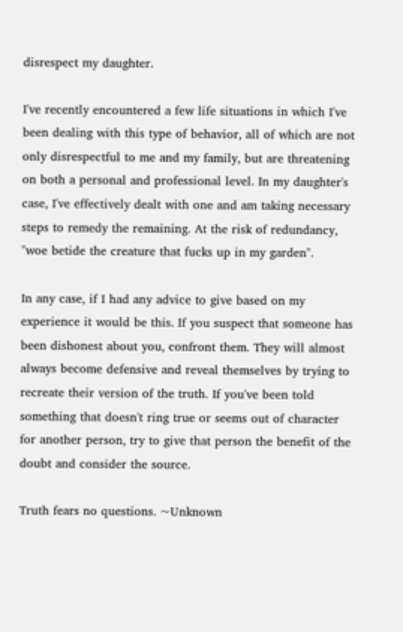disrespect my daughter.

I've recently encountered a few life situations in which I've been dealing with this type of behavior, all of which are not only disrespectful to me and my family, but are threatening on both a personal and professional level. In my daughter's case, I've effectively dealt with one and am taking necessary steps to remedy the remaining. At the risk of redundancy, "woe betide the creature that fucks up in my garden".

In any case, if I had any advice to give based on my experience it would be this. If you suspect that someone has been dishonest about you, confront them. They will almost always become defensive and reveal themselves by trying to recreate their version of the truth. If you've been told something that doesn't ring true or seems out of character for another person, try to give that person the benefit of the doubt and consider the source.

Truth fears no questions. ~Unknown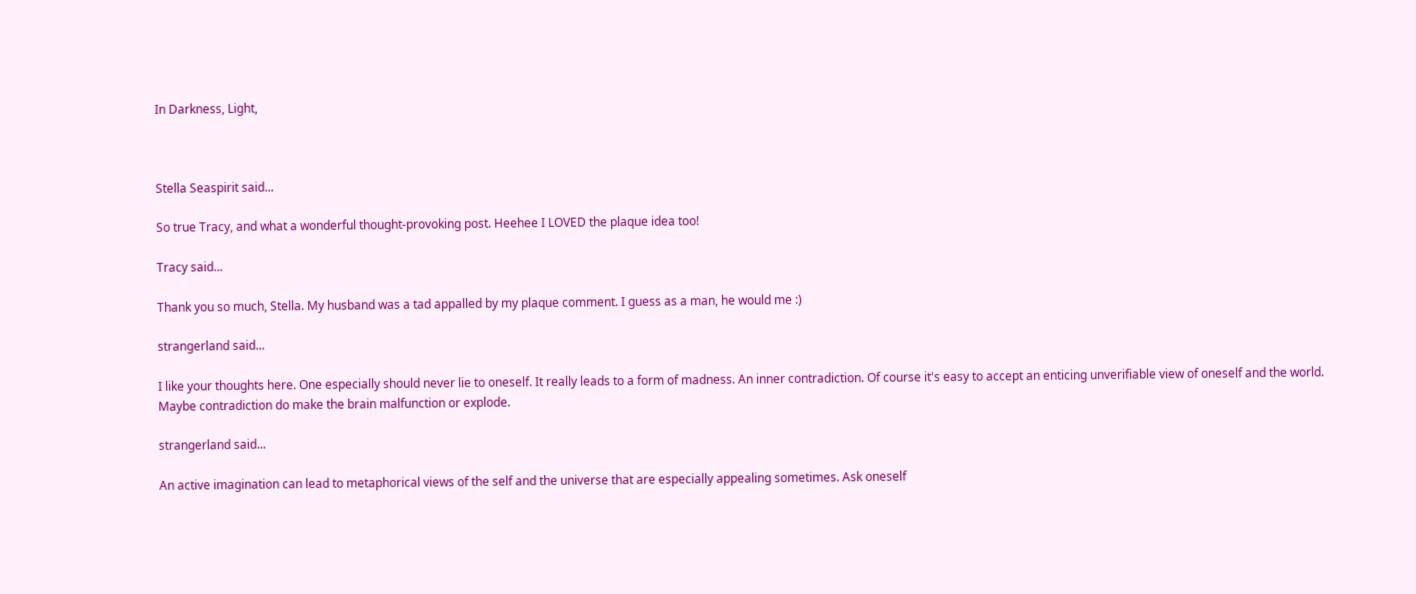In Darkness, Light,



Stella Seaspirit said...

So true Tracy, and what a wonderful thought-provoking post. Heehee I LOVED the plaque idea too!

Tracy said...

Thank you so much, Stella. My husband was a tad appalled by my plaque comment. I guess as a man, he would me :)

strangerland said...

I like your thoughts here. One especially should never lie to oneself. It really leads to a form of madness. An inner contradiction. Of course it's easy to accept an enticing unverifiable view of oneself and the world. Maybe contradiction do make the brain malfunction or explode.

strangerland said...

An active imagination can lead to metaphorical views of the self and the universe that are especially appealing sometimes. Ask oneself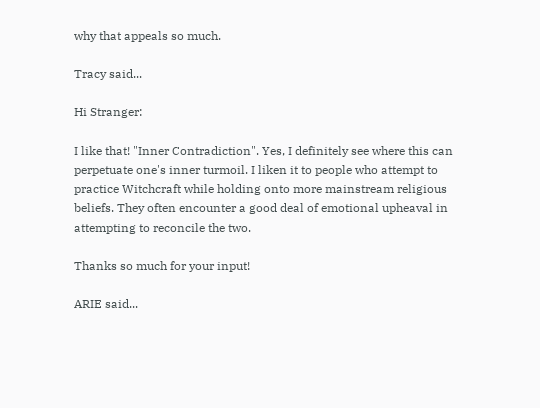why that appeals so much.

Tracy said...

Hi Stranger:

I like that! "Inner Contradiction". Yes, I definitely see where this can perpetuate one's inner turmoil. I liken it to people who attempt to practice Witchcraft while holding onto more mainstream religious beliefs. They often encounter a good deal of emotional upheaval in attempting to reconcile the two.

Thanks so much for your input!

ARIE said...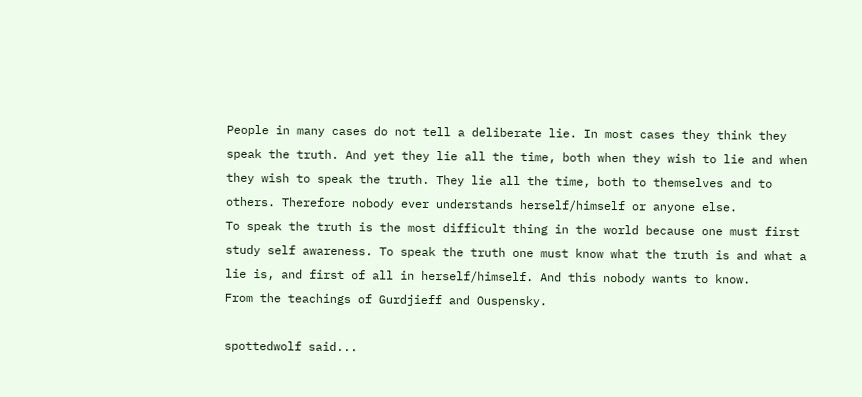People in many cases do not tell a deliberate lie. In most cases they think they speak the truth. And yet they lie all the time, both when they wish to lie and when they wish to speak the truth. They lie all the time, both to themselves and to others. Therefore nobody ever understands herself/himself or anyone else.
To speak the truth is the most difficult thing in the world because one must first study self awareness. To speak the truth one must know what the truth is and what a lie is, and first of all in herself/himself. And this nobody wants to know.
From the teachings of Gurdjieff and Ouspensky.

spottedwolf said...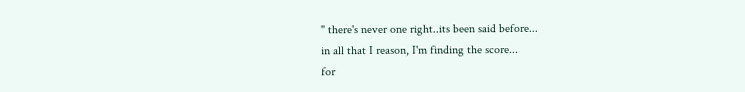" there's never one right..its been said before...
in all that I reason, I'm finding the score...
for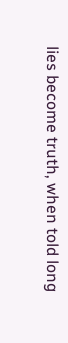lies become truth, when told long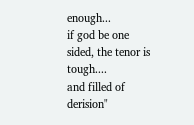enough...
if god be one sided, the tenor is tough....
and filled of derision"